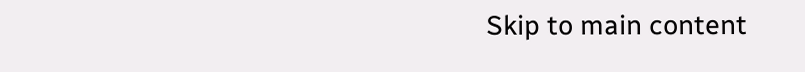Skip to main content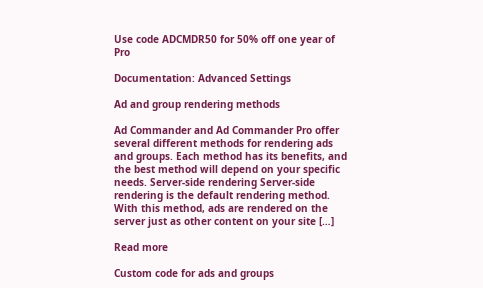Use code ADCMDR50 for 50% off one year of Pro

Documentation: Advanced Settings

Ad and group rendering methods

Ad Commander and Ad Commander Pro offer several different methods for rendering ads and groups. Each method has its benefits, and the best method will depend on your specific needs. Server-side rendering Server-side rendering is the default rendering method. With this method, ads are rendered on the server just as other content on your site […]

Read more

Custom code for ads and groups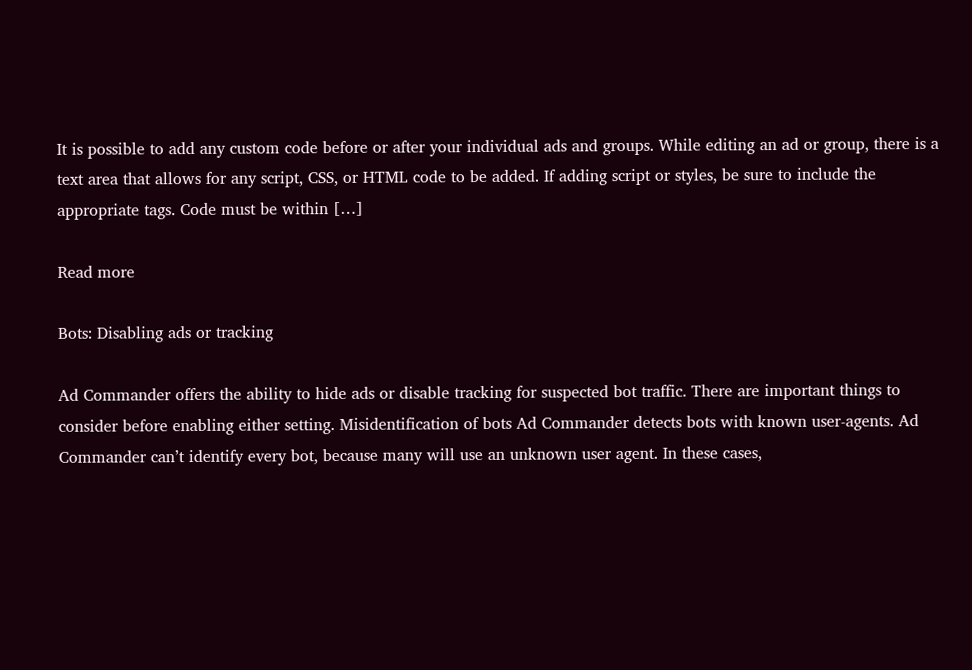It is possible to add any custom code before or after your individual ads and groups. While editing an ad or group, there is a text area that allows for any script, CSS, or HTML code to be added. If adding script or styles, be sure to include the appropriate tags. Code must be within […]

Read more

Bots: Disabling ads or tracking

Ad Commander offers the ability to hide ads or disable tracking for suspected bot traffic. There are important things to consider before enabling either setting. Misidentification of bots Ad Commander detects bots with known user-agents. Ad Commander can’t identify every bot, because many will use an unknown user agent. In these cases,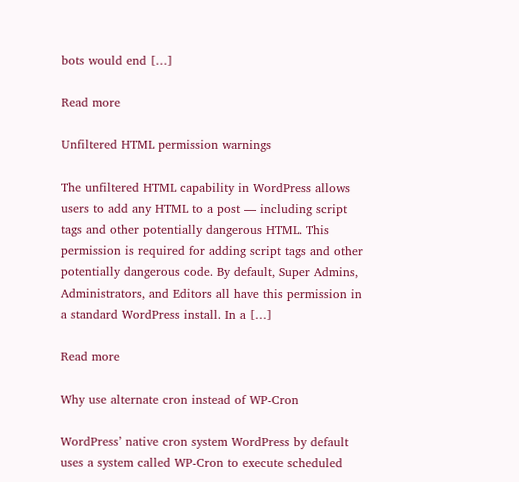bots would end […]

Read more

Unfiltered HTML permission warnings

The unfiltered HTML capability in WordPress allows users to add any HTML to a post — including script tags and other potentially dangerous HTML. This permission is required for adding script tags and other potentially dangerous code. By default, Super Admins, Administrators, and Editors all have this permission in a standard WordPress install. In a […]

Read more

Why use alternate cron instead of WP-Cron

WordPress’ native cron system WordPress by default uses a system called WP-Cron to execute scheduled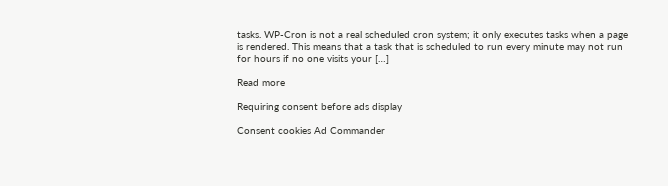tasks. WP-Cron is not a real scheduled cron system; it only executes tasks when a page is rendered. This means that a task that is scheduled to run every minute may not run for hours if no one visits your […]

Read more

Requiring consent before ads display

Consent cookies Ad Commander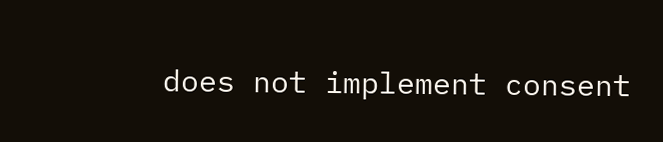does not implement consent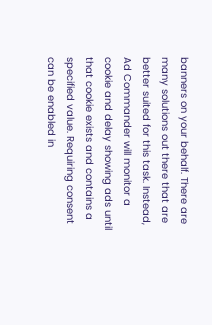banners on your behalf. There are many solutions out there that are better suited for this task. Instead, Ad Commander will monitor a cookie and delay showing ads until that cookie exists and contains a specified value. Requiring consent can be enabled in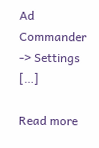Ad Commander -> Settings […]

Read more